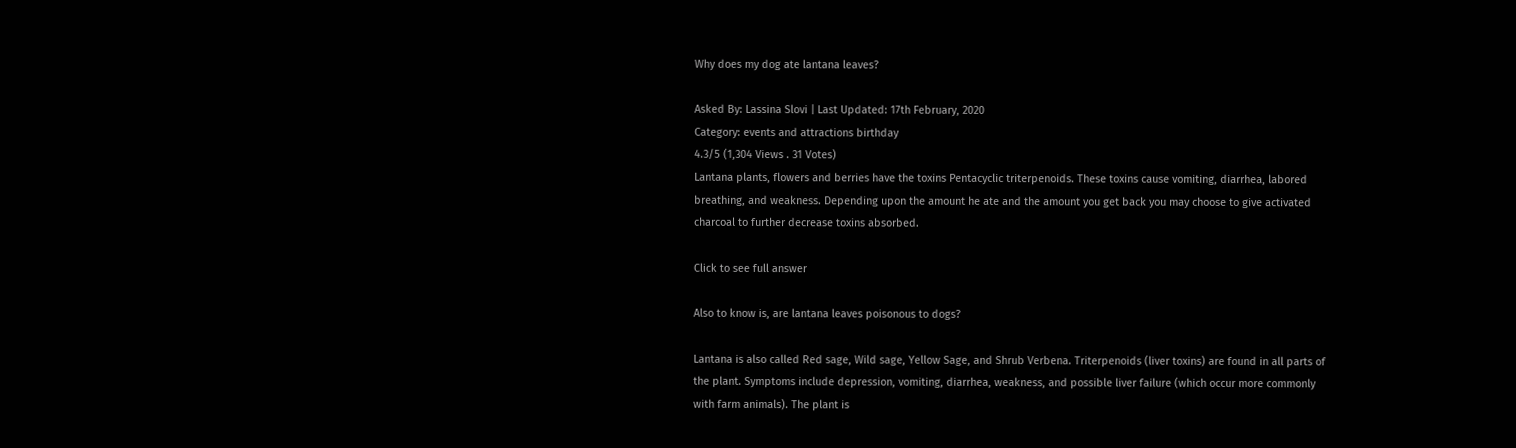Why does my dog ate lantana leaves?

Asked By: Lassina Slovi | Last Updated: 17th February, 2020
Category: events and attractions birthday
4.3/5 (1,304 Views . 31 Votes)
Lantana plants, flowers and berries have the toxins Pentacyclic triterpenoids. These toxins cause vomiting, diarrhea, labored breathing, and weakness. Depending upon the amount he ate and the amount you get back you may choose to give activated charcoal to further decrease toxins absorbed.

Click to see full answer

Also to know is, are lantana leaves poisonous to dogs?

Lantana is also called Red sage, Wild sage, Yellow Sage, and Shrub Verbena. Triterpenoids (liver toxins) are found in all parts of the plant. Symptoms include depression, vomiting, diarrhea, weakness, and possible liver failure (which occur more commonly with farm animals). The plant is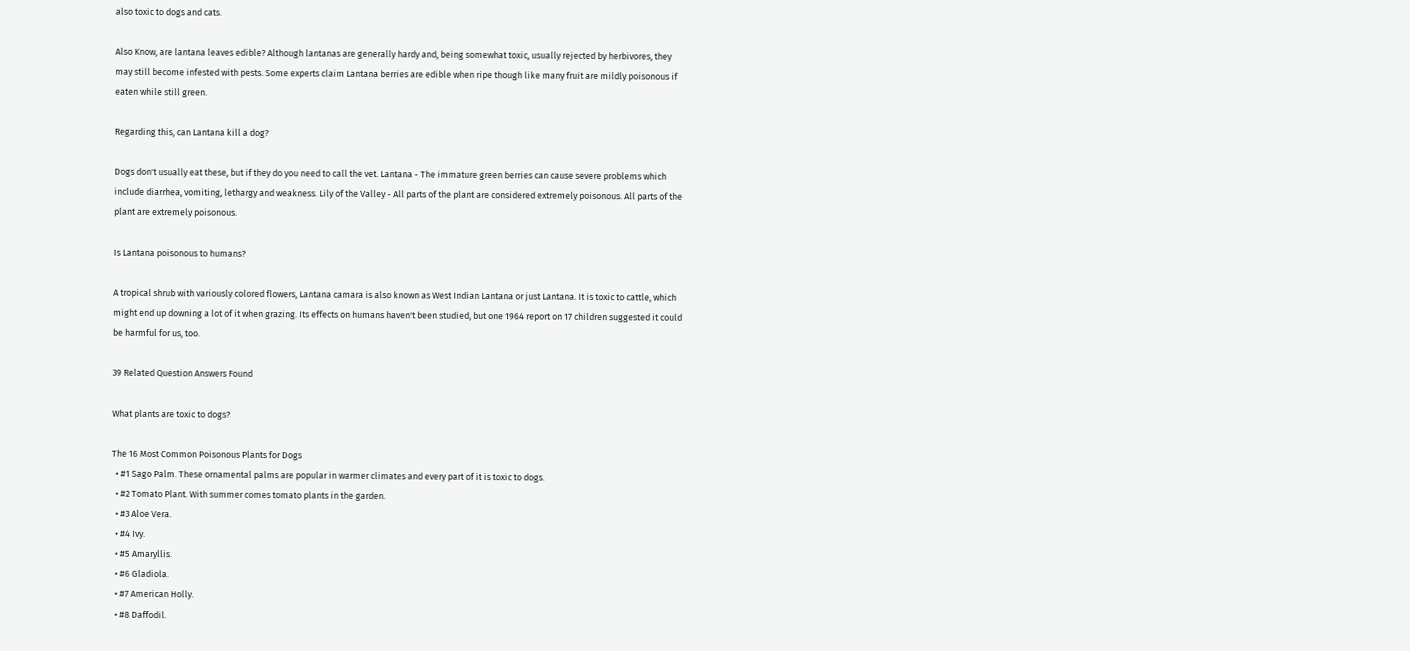also toxic to dogs and cats.

Also Know, are lantana leaves edible? Although lantanas are generally hardy and, being somewhat toxic, usually rejected by herbivores, they may still become infested with pests. Some experts claim Lantana berries are edible when ripe though like many fruit are mildly poisonous if eaten while still green.

Regarding this, can Lantana kill a dog?

Dogs don't usually eat these, but if they do you need to call the vet. Lantana - The immature green berries can cause severe problems which include diarrhea, vomiting, lethargy and weakness. Lily of the Valley - All parts of the plant are considered extremely poisonous. All parts of the plant are extremely poisonous.

Is Lantana poisonous to humans?

A tropical shrub with variously colored flowers, Lantana camara is also known as West Indian Lantana or just Lantana. It is toxic to cattle, which might end up downing a lot of it when grazing. Its effects on humans haven't been studied, but one 1964 report on 17 children suggested it could be harmful for us, too.

39 Related Question Answers Found

What plants are toxic to dogs?

The 16 Most Common Poisonous Plants for Dogs
  • #1 Sago Palm. These ornamental palms are popular in warmer climates and every part of it is toxic to dogs.
  • #2 Tomato Plant. With summer comes tomato plants in the garden.
  • #3 Aloe Vera.
  • #4 Ivy.
  • #5 Amaryllis.
  • #6 Gladiola.
  • #7 American Holly.
  • #8 Daffodil.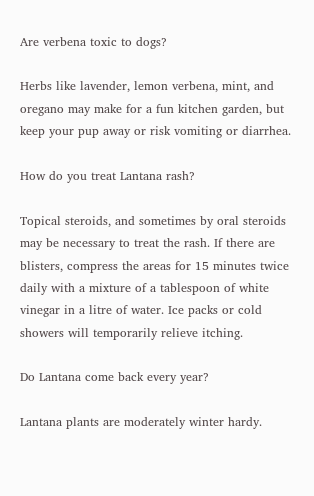Are verbena toxic to dogs?

Herbs like lavender, lemon verbena, mint, and oregano may make for a fun kitchen garden, but keep your pup away or risk vomiting or diarrhea.

How do you treat Lantana rash?

Topical steroids, and sometimes by oral steroids may be necessary to treat the rash. If there are blisters, compress the areas for 15 minutes twice daily with a mixture of a tablespoon of white vinegar in a litre of water. Ice packs or cold showers will temporarily relieve itching.

Do Lantana come back every year?

Lantana plants are moderately winter hardy.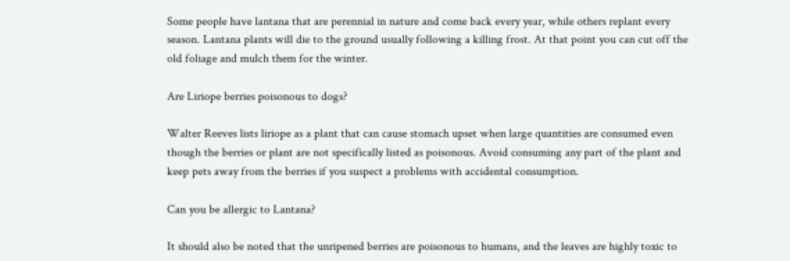Some people have lantana that are perennial in nature and come back every year, while others replant every season. Lantana plants will die to the ground usually following a killing frost. At that point you can cut off the old foliage and mulch them for the winter.

Are Liriope berries poisonous to dogs?

Walter Reeves lists liriope as a plant that can cause stomach upset when large quantities are consumed even though the berries or plant are not specifically listed as poisonous. Avoid consuming any part of the plant and keep pets away from the berries if you suspect a problems with accidental consumption.

Can you be allergic to Lantana?

It should also be noted that the unripened berries are poisonous to humans, and the leaves are highly toxic to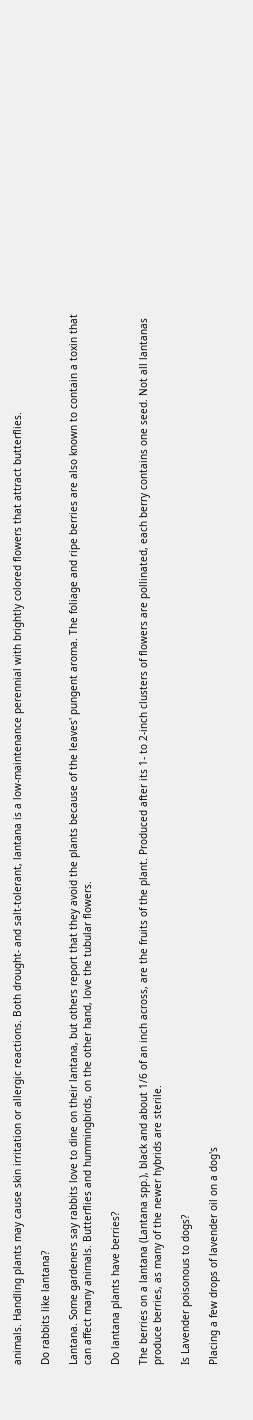animals. Handling plants may cause skin irritation or allergic reactions. Both drought- and salt-tolerant, lantana is a low-maintenance perennial with brightly colored flowers that attract butterflies.

Do rabbits like lantana?

Lantana. Some gardeners say rabbits love to dine on their lantana, but others report that they avoid the plants because of the leaves' pungent aroma. The foliage and ripe berries are also known to contain a toxin that can affect many animals. Butterflies and hummingbirds, on the other hand, love the tubular flowers.

Do lantana plants have berries?

The berries on a lantana (Lantana spp.), black and about 1/6 of an inch across, are the fruits of the plant. Produced after its 1- to 2-inch clusters of flowers are pollinated, each berry contains one seed. Not all lantanas produce berries, as many of the newer hybrids are sterile.

Is Lavender poisonous to dogs?

Placing a few drops of lavender oil on a dog's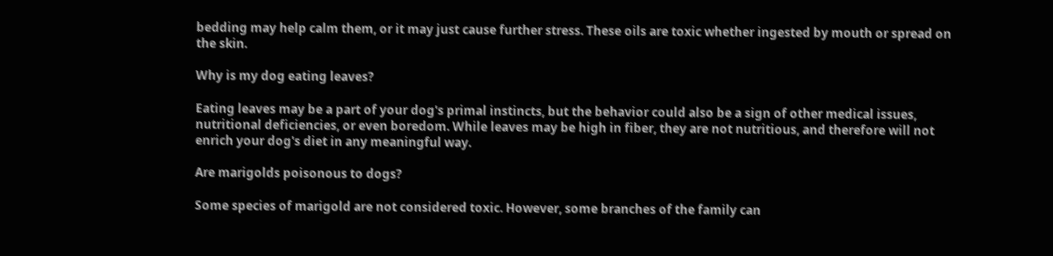bedding may help calm them, or it may just cause further stress. These oils are toxic whether ingested by mouth or spread on the skin.

Why is my dog eating leaves?

Eating leaves may be a part of your dog's primal instincts, but the behavior could also be a sign of other medical issues, nutritional deficiencies, or even boredom. While leaves may be high in fiber, they are not nutritious, and therefore will not enrich your dog's diet in any meaningful way.

Are marigolds poisonous to dogs?

Some species of marigold are not considered toxic. However, some branches of the family can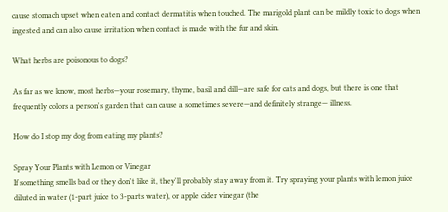cause stomach upset when eaten and contact dermatitis when touched. The marigold plant can be mildly toxic to dogs when ingested and can also cause irritation when contact is made with the fur and skin.

What herbs are poisonous to dogs?

As far as we know, most herbs—your rosemary, thyme, basil and dill—are safe for cats and dogs, but there is one that frequently colors a person's garden that can cause a sometimes severe—and definitely strange— illness.

How do I stop my dog from eating my plants?

Spray Your Plants with Lemon or Vinegar
If something smells bad or they don't like it, they'll probably stay away from it. Try spraying your plants with lemon juice diluted in water (1-part juice to 3-parts water), or apple cider vinegar (the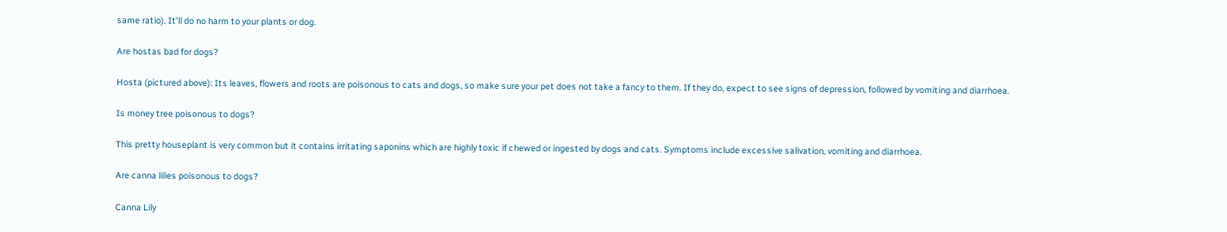same ratio). It'll do no harm to your plants or dog.

Are hostas bad for dogs?

Hosta (pictured above): Its leaves, flowers and roots are poisonous to cats and dogs, so make sure your pet does not take a fancy to them. If they do, expect to see signs of depression, followed by vomiting and diarrhoea.

Is money tree poisonous to dogs?

This pretty houseplant is very common but it contains irritating saponins which are highly toxic if chewed or ingested by dogs and cats. Symptoms include excessive salivation, vomiting and diarrhoea.

Are canna lilies poisonous to dogs?

Canna Lily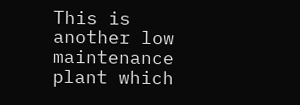This is another low maintenance plant which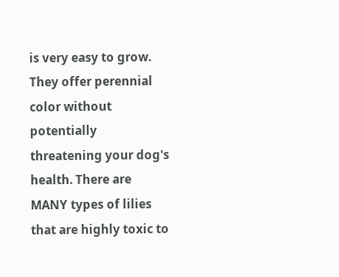is very easy to grow. They offer perennial color without potentially threatening your dog's health. There are MANY types of lilies that are highly toxic to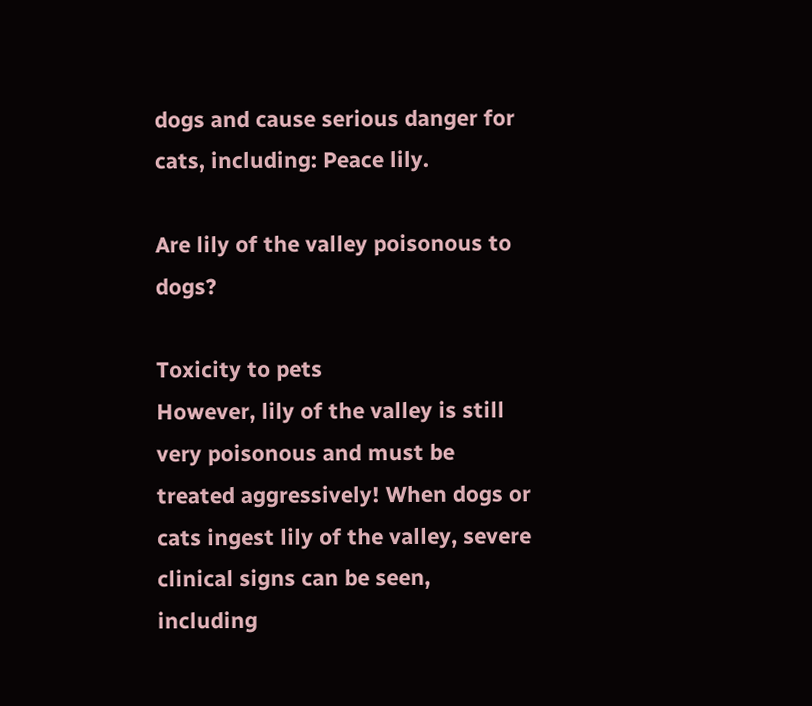dogs and cause serious danger for cats, including: Peace lily.

Are lily of the valley poisonous to dogs?

Toxicity to pets
However, lily of the valley is still very poisonous and must be treated aggressively! When dogs or cats ingest lily of the valley, severe clinical signs can be seen, including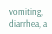vomiting, diarrhea, a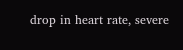drop in heart rate, severe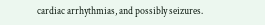cardiac arrhythmias, and possibly seizures.